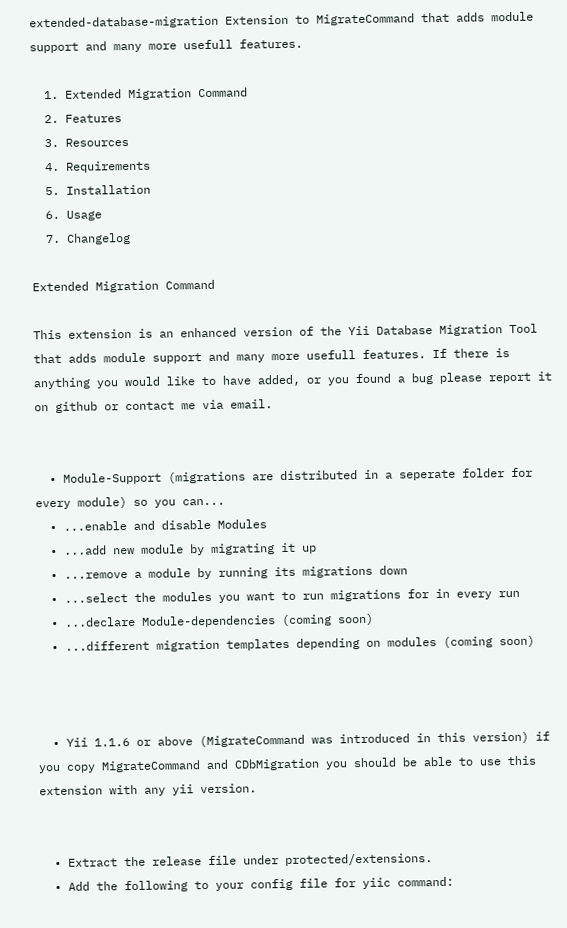extended-database-migration Extension to MigrateCommand that adds module support and many more usefull features.

  1. Extended Migration Command
  2. Features
  3. Resources
  4. Requirements
  5. Installation
  6. Usage
  7. Changelog

Extended Migration Command

This extension is an enhanced version of the Yii Database Migration Tool that adds module support and many more usefull features. If there is anything you would like to have added, or you found a bug please report it on github or contact me via email.


  • Module-Support (migrations are distributed in a seperate folder for every module) so you can...
  • ...enable and disable Modules
  • ...add new module by migrating it up
  • ...remove a module by running its migrations down
  • ...select the modules you want to run migrations for in every run
  • ...declare Module-dependencies (coming soon)
  • ...different migration templates depending on modules (coming soon)



  • Yii 1.1.6 or above (MigrateCommand was introduced in this version) if you copy MigrateCommand and CDbMigration you should be able to use this extension with any yii version.


  • Extract the release file under protected/extensions.
  • Add the following to your config file for yiic command: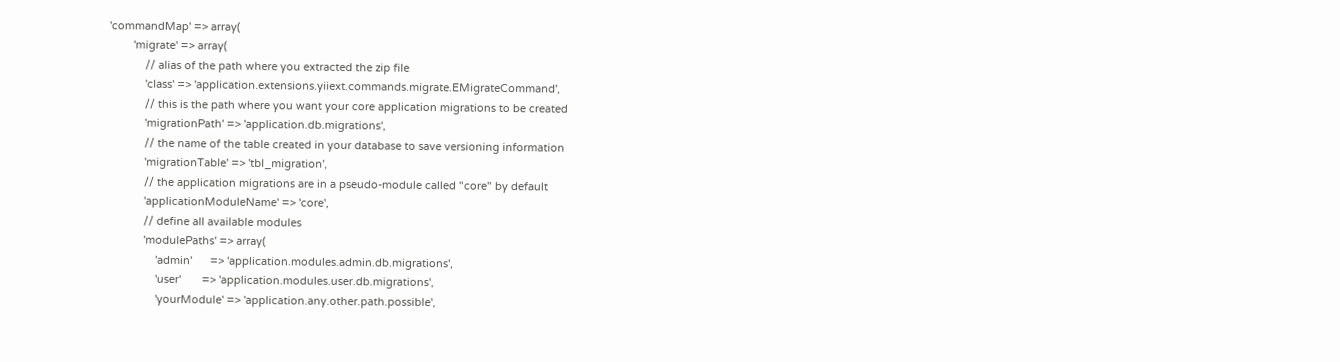'commandMap' => array(
        'migrate' => array(
            // alias of the path where you extracted the zip file
            'class' => 'application.extensions.yiiext.commands.migrate.EMigrateCommand',
            // this is the path where you want your core application migrations to be created
            'migrationPath' => 'application.db.migrations',
            // the name of the table created in your database to save versioning information
            'migrationTable' => 'tbl_migration',
            // the application migrations are in a pseudo-module called "core" by default
            'applicationModuleName' => 'core',
            // define all available modules
            'modulePaths' => array(
                'admin'      => 'application.modules.admin.db.migrations',
                'user'       => 'application.modules.user.db.migrations',
                'yourModule' => 'application.any.other.path.possible',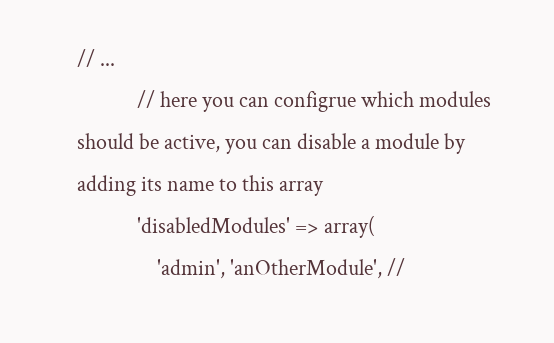// ...
            // here you can configrue which modules should be active, you can disable a module by adding its name to this array
            'disabledModules' => array(
                'admin', 'anOtherModule', //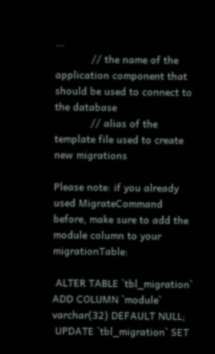...
            // the name of the application component that should be used to connect to the database
            // alias of the template file used to create new migrations

Please note: if you already used MigrateCommand before, make sure to add the module column to your migrationTable:

 ALTER TABLE `tbl_migration` ADD COLUMN `module` varchar(32) DEFAULT NULL;
 UPDATE `tbl_migration` SET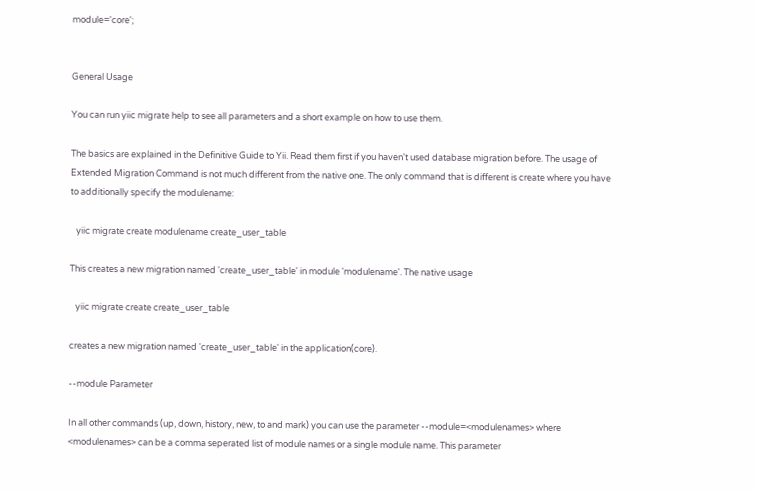module='core';


General Usage

You can run yiic migrate help to see all parameters and a short example on how to use them.

The basics are explained in the Definitive Guide to Yii. Read them first if you haven't used database migration before. The usage of Extended Migration Command is not much different from the native one. The only command that is different is create where you have to additionally specify the modulename:

   yiic migrate create modulename create_user_table

This creates a new migration named 'create_user_table' in module 'modulename'. The native usage

   yiic migrate create create_user_table

creates a new migration named 'create_user_table' in the application(core).

--module Parameter

In all other commands (up, down, history, new, to and mark) you can use the parameter --module=<modulenames> where <modulenames> can be a comma seperated list of module names or a single module name. This parameter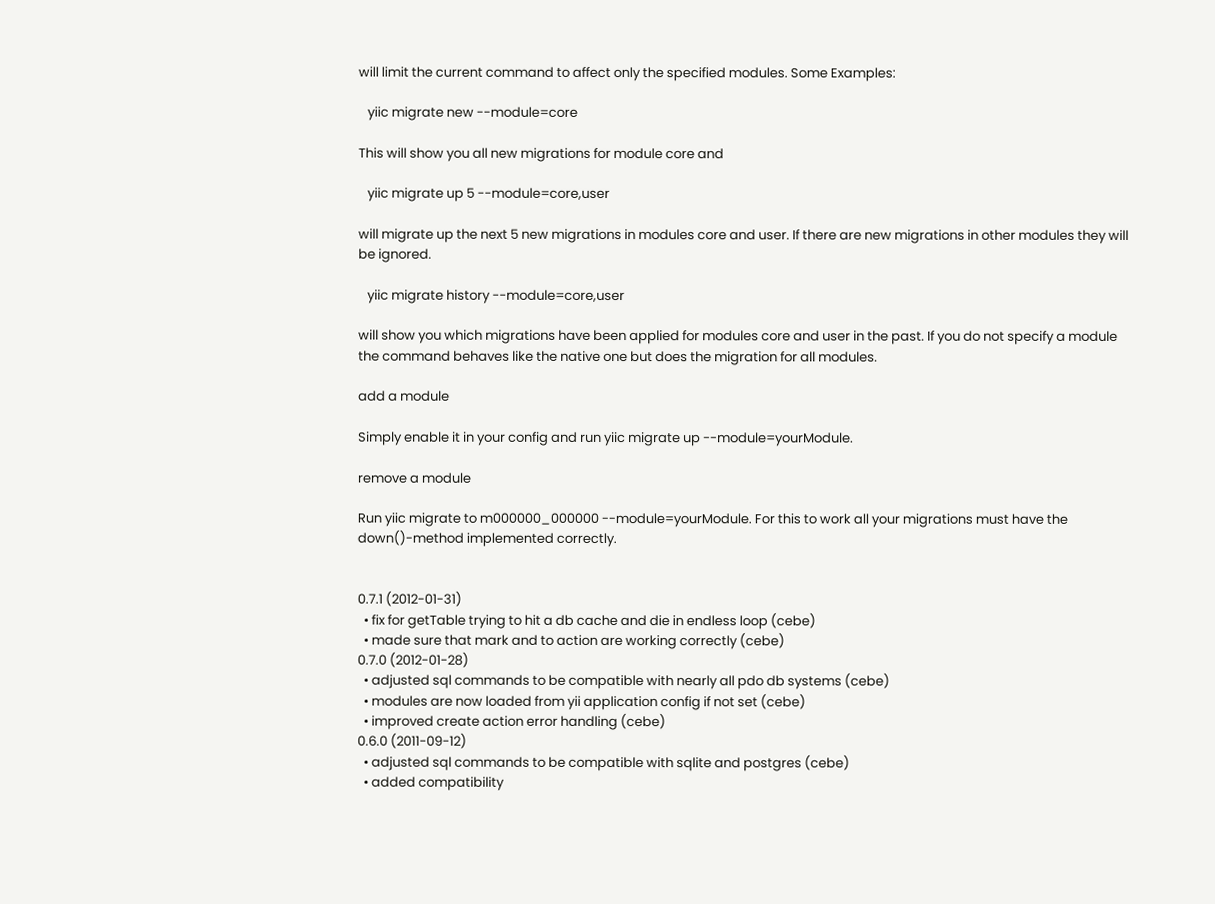will limit the current command to affect only the specified modules. Some Examples:

   yiic migrate new --module=core

This will show you all new migrations for module core and

   yiic migrate up 5 --module=core,user

will migrate up the next 5 new migrations in modules core and user. If there are new migrations in other modules they will be ignored.

   yiic migrate history --module=core,user

will show you which migrations have been applied for modules core and user in the past. If you do not specify a module the command behaves like the native one but does the migration for all modules.

add a module

Simply enable it in your config and run yiic migrate up --module=yourModule.

remove a module

Run yiic migrate to m000000_000000 --module=yourModule. For this to work all your migrations must have the down()-method implemented correctly.


0.7.1 (2012-01-31)
  • fix for getTable trying to hit a db cache and die in endless loop (cebe)
  • made sure that mark and to action are working correctly (cebe)
0.7.0 (2012-01-28)
  • adjusted sql commands to be compatible with nearly all pdo db systems (cebe)
  • modules are now loaded from yii application config if not set (cebe)
  • improved create action error handling (cebe)
0.6.0 (2011-09-12)
  • adjusted sql commands to be compatible with sqlite and postgres (cebe)
  • added compatibility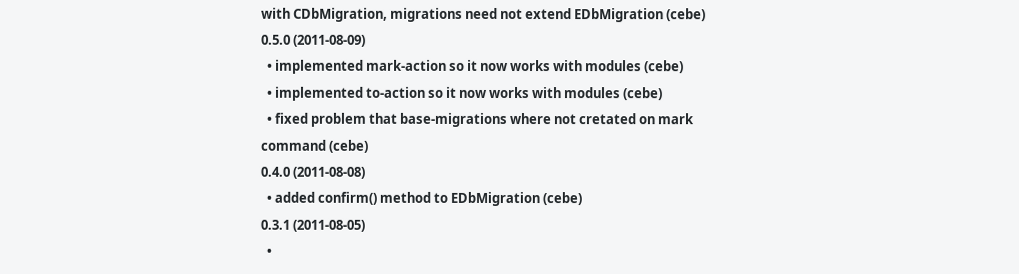with CDbMigration, migrations need not extend EDbMigration (cebe)
0.5.0 (2011-08-09)
  • implemented mark-action so it now works with modules (cebe)
  • implemented to-action so it now works with modules (cebe)
  • fixed problem that base-migrations where not cretated on mark command (cebe)
0.4.0 (2011-08-08)
  • added confirm() method to EDbMigration (cebe)
0.3.1 (2011-08-05)
  •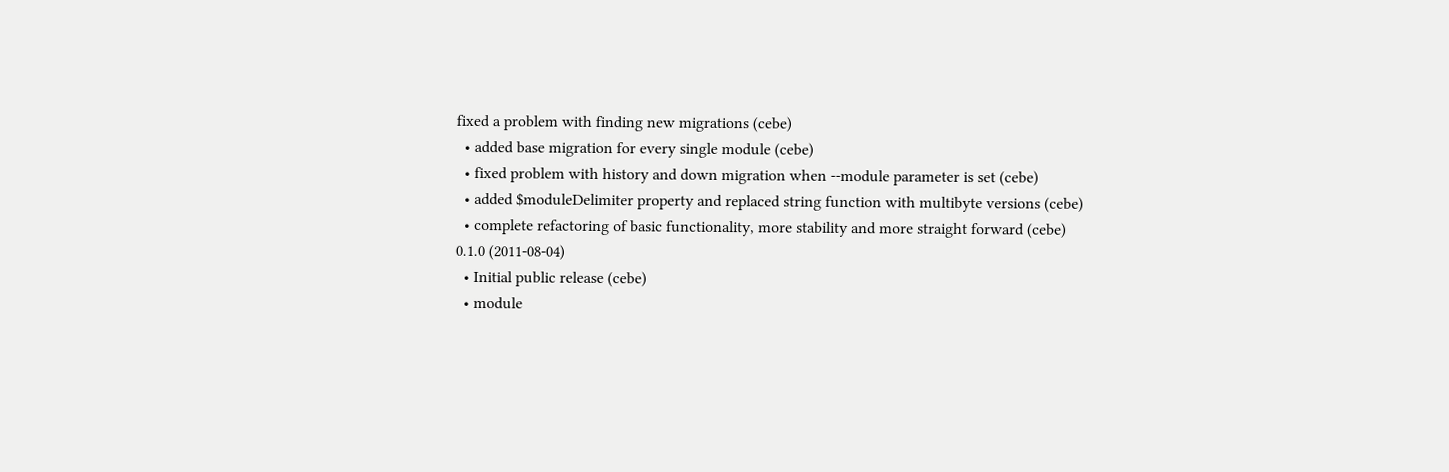fixed a problem with finding new migrations (cebe)
  • added base migration for every single module (cebe)
  • fixed problem with history and down migration when --module parameter is set (cebe)
  • added $moduleDelimiter property and replaced string function with multibyte versions (cebe)
  • complete refactoring of basic functionality, more stability and more straight forward (cebe)
0.1.0 (2011-08-04)
  • Initial public release (cebe)
  • module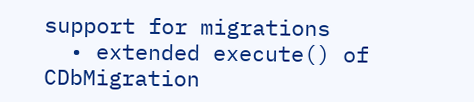support for migrations
  • extended execute() of CDbMigration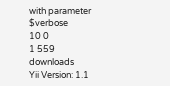with parameter $verbose
10 0
1 559 downloads
Yii Version: 1.1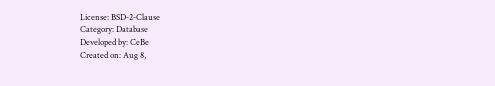License: BSD-2-Clause
Category: Database
Developed by: CeBe
Created on: Aug 8,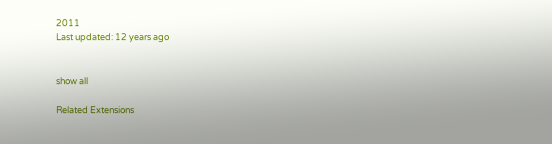2011
Last updated: 12 years ago


show all

Related Extensions